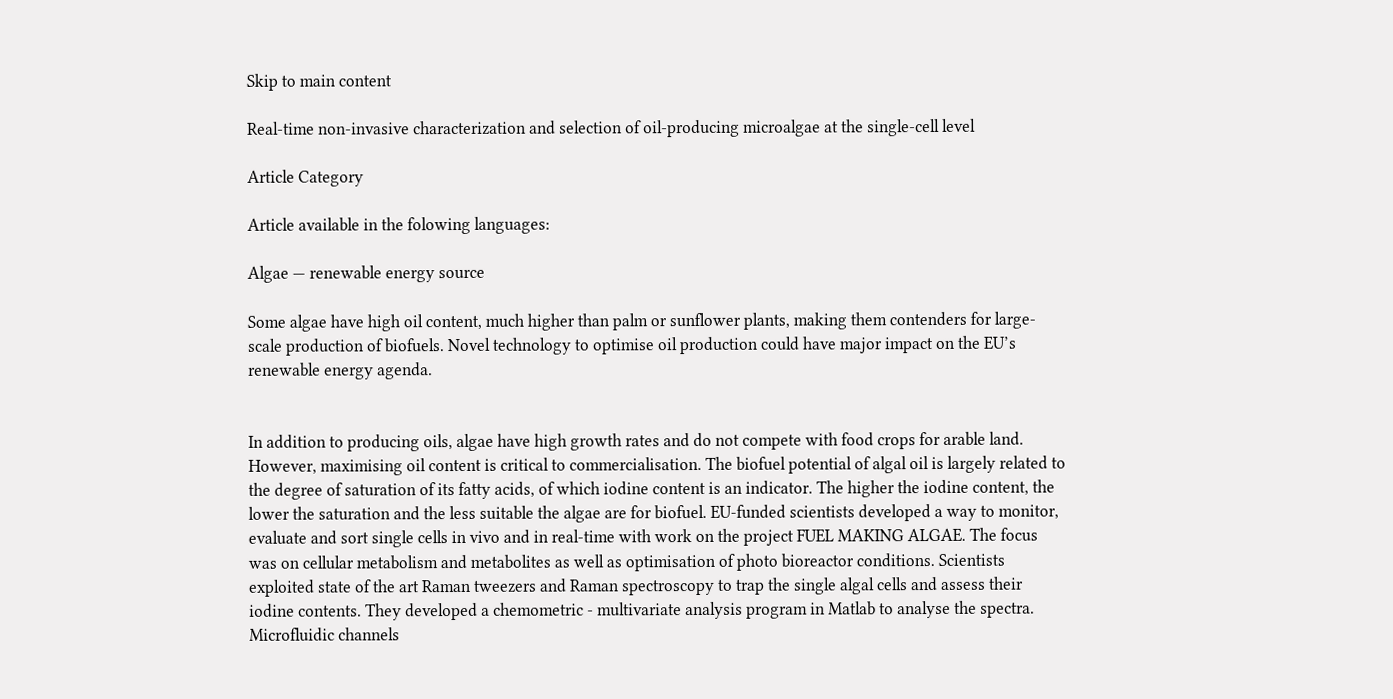Skip to main content

Real-time non-invasive characterization and selection of oil-producing microalgae at the single-cell level

Article Category

Article available in the folowing languages:

Algae — renewable energy source

Some algae have high oil content, much higher than palm or sunflower plants, making them contenders for large-scale production of biofuels. Novel technology to optimise oil production could have major impact on the EU’s renewable energy agenda.


In addition to producing oils, algae have high growth rates and do not compete with food crops for arable land. However, maximising oil content is critical to commercialisation. The biofuel potential of algal oil is largely related to the degree of saturation of its fatty acids, of which iodine content is an indicator. The higher the iodine content, the lower the saturation and the less suitable the algae are for biofuel. EU-funded scientists developed a way to monitor, evaluate and sort single cells in vivo and in real-time with work on the project FUEL MAKING ALGAE. The focus was on cellular metabolism and metabolites as well as optimisation of photo bioreactor conditions. Scientists exploited state of the art Raman tweezers and Raman spectroscopy to trap the single algal cells and assess their iodine contents. They developed a chemometric - multivariate analysis program in Matlab to analyse the spectra. Microfluidic channels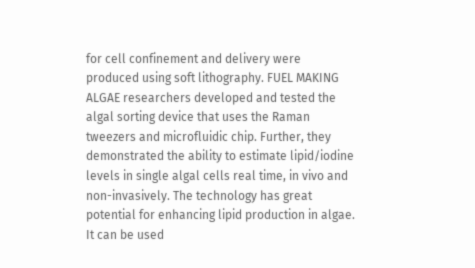for cell confinement and delivery were produced using soft lithography. FUEL MAKING ALGAE researchers developed and tested the algal sorting device that uses the Raman tweezers and microfluidic chip. Further, they demonstrated the ability to estimate lipid/iodine levels in single algal cells real time, in vivo and non-invasively. The technology has great potential for enhancing lipid production in algae. It can be used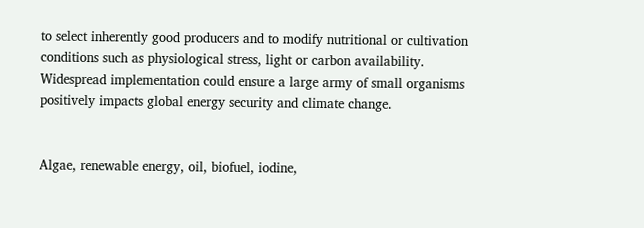to select inherently good producers and to modify nutritional or cultivation conditions such as physiological stress, light or carbon availability. Widespread implementation could ensure a large army of small organisms positively impacts global energy security and climate change.


Algae, renewable energy, oil, biofuel, iodine,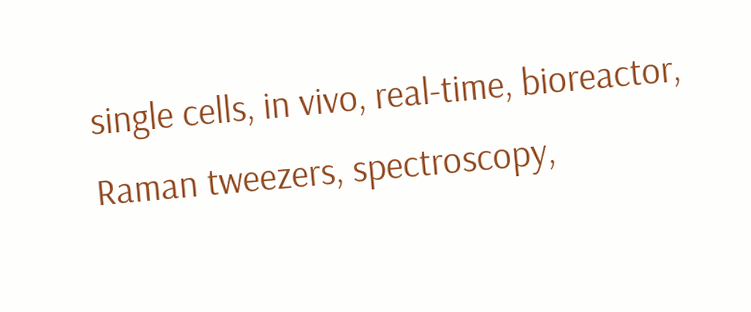single cells, in vivo, real-time, bioreactor, Raman tweezers, spectroscopy,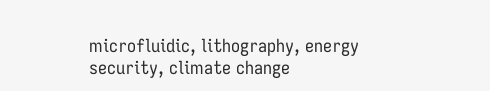microfluidic, lithography, energy security, climate change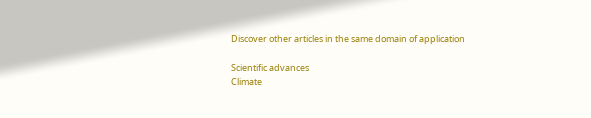Discover other articles in the same domain of application

Scientific advances
Climate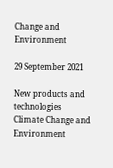Change and Environment

29 September 2021

New products and technologies
Climate Change and Environment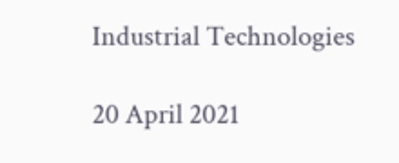Industrial Technologies

20 April 2021